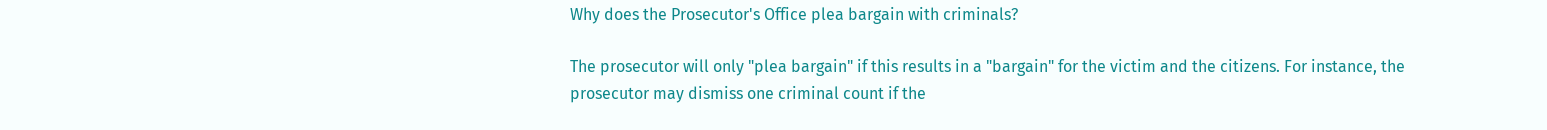Why does the Prosecutor's Office plea bargain with criminals?

The prosecutor will only "plea bargain" if this results in a "bargain" for the victim and the citizens. For instance, the prosecutor may dismiss one criminal count if the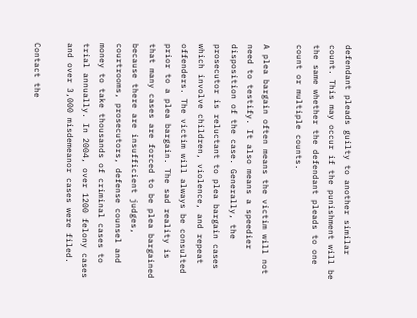defendant pleads guilty to another similar count. This may occur if the punishment will be the same whether the defendant pleads to one count or multiple counts.

A plea bargain often means the victim will not need to testify. It also means a speedier disposition of the case. Generally, the prosecutor is reluctant to plea bargain cases which involve children, violence, and repeat offenders. The victim will always be consulted prior to a plea bargain. The sad reality is that many cases are forced to be plea bargained because there are insufficient judges, courtrooms, prosecutors, defense counsel and money to take thousands of criminal cases to trial annually. In 2004, over 1200 felony cases and over 3,000 misdemeanor cases were filed.

Contact the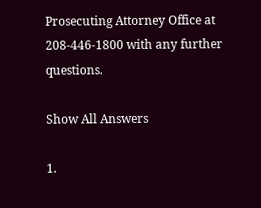Prosecuting Attorney Office at 208-446-1800 with any further questions.

Show All Answers

1.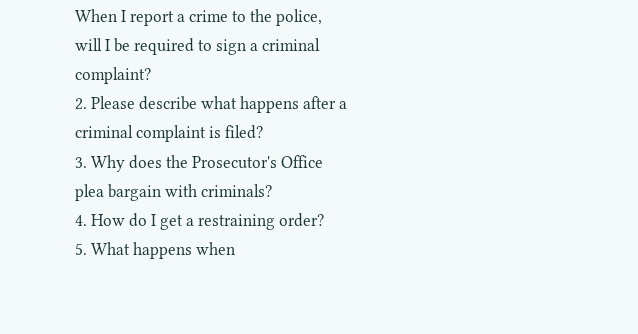When I report a crime to the police, will I be required to sign a criminal complaint?
2. Please describe what happens after a criminal complaint is filed?
3. Why does the Prosecutor's Office plea bargain with criminals?
4. How do I get a restraining order?
5. What happens when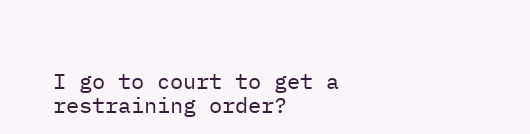I go to court to get a restraining order?